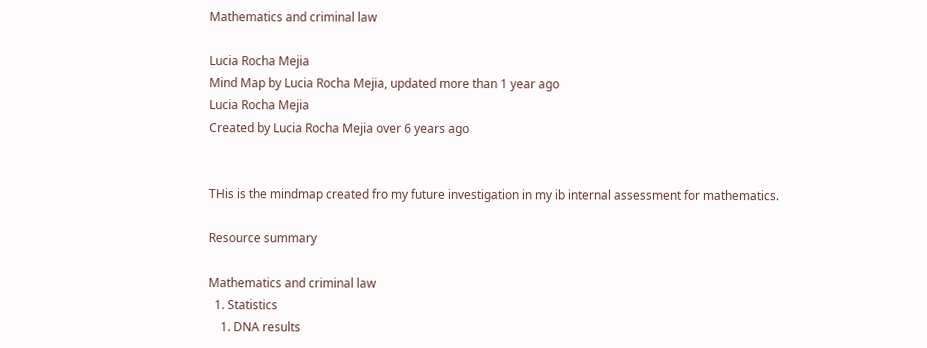Mathematics and criminal law

Lucia Rocha Mejia
Mind Map by Lucia Rocha Mejia, updated more than 1 year ago
Lucia Rocha Mejia
Created by Lucia Rocha Mejia over 6 years ago


THis is the mindmap created fro my future investigation in my ib internal assessment for mathematics.

Resource summary

Mathematics and criminal law
  1. Statistics
    1. DNA results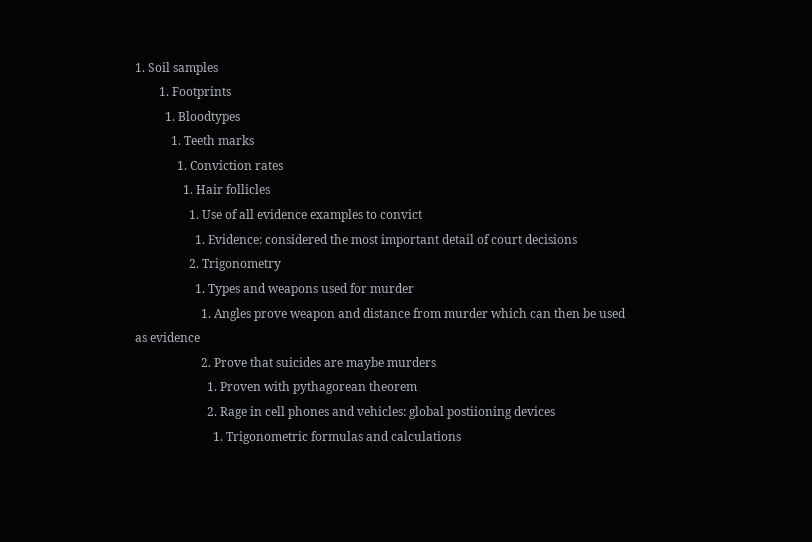1. Soil samples
        1. Footprints
          1. Bloodtypes
            1. Teeth marks
              1. Conviction rates
                1. Hair follicles
                  1. Use of all evidence examples to convict
                    1. Evidence: considered the most important detail of court decisions
                  2. Trigonometry
                    1. Types and weapons used for murder
                      1. Angles prove weapon and distance from murder which can then be used as evidence
                      2. Prove that suicides are maybe murders
                        1. Proven with pythagorean theorem
                        2. Rage in cell phones and vehicles: global postiioning devices
                          1. Trigonometric formulas and calculations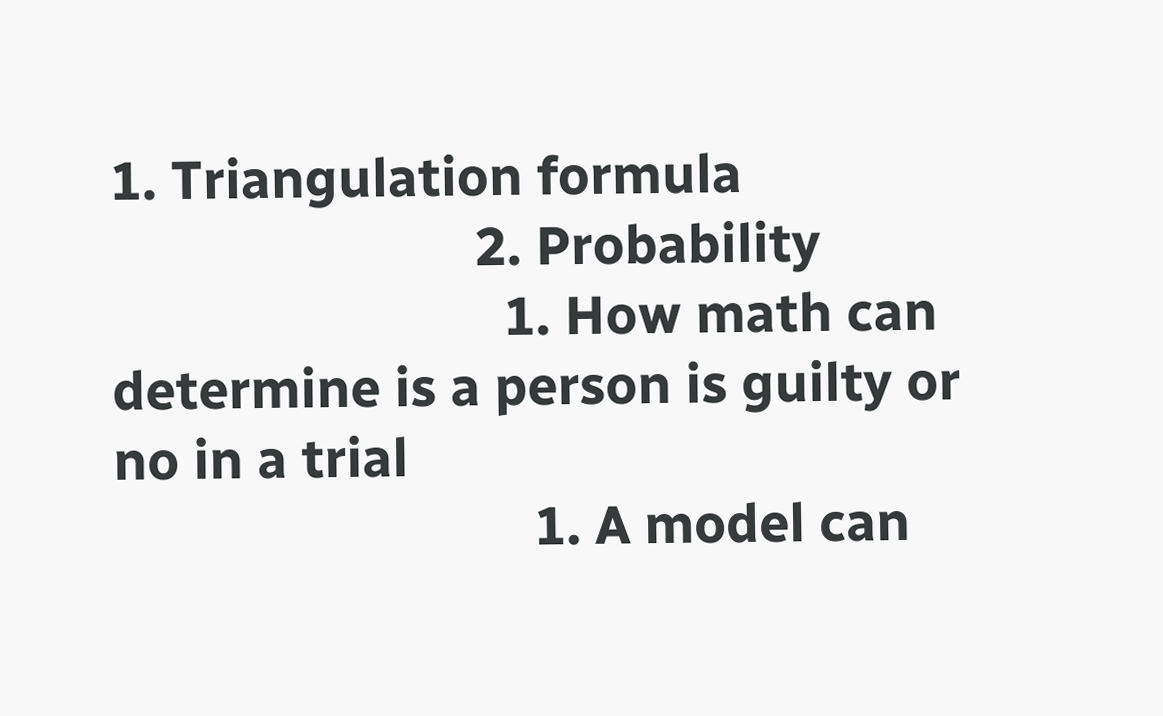1. Triangulation formula
                          2. Probability
                            1. How math can determine is a person is guilty or no in a trial
                              1. A model can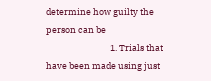determine how guilty the person can be
                                1. Trials that have been made using just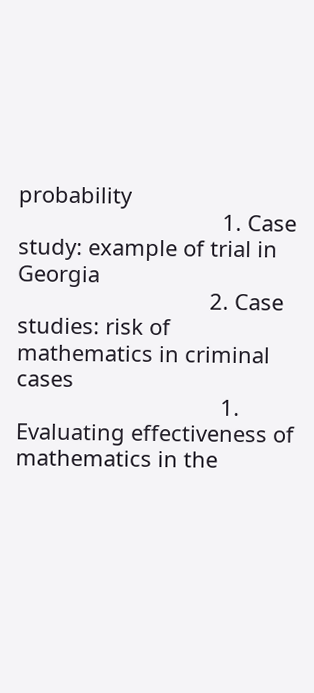probability
                                  1. Case study: example of trial in Georgia
                                2. Case studies: risk of mathematics in criminal cases
                                  1. Evaluating effectiveness of mathematics in the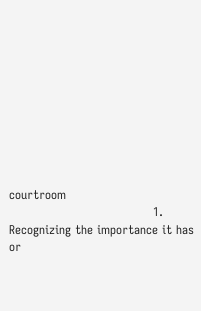courtroom
                                    1. Recognizing the importance it has or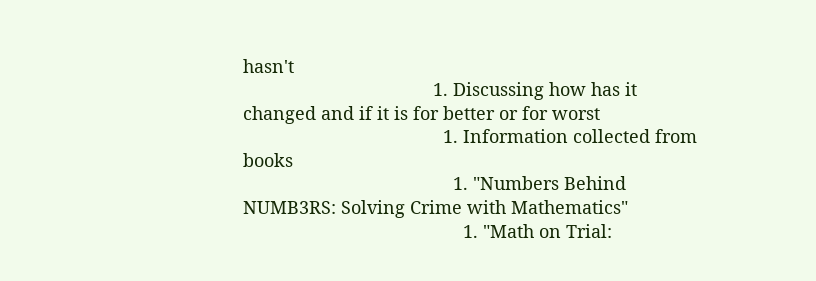hasn't
                                      1. Discussing how has it changed and if it is for better or for worst
                                        1. Information collected from books
                                          1. "Numbers Behind NUMB3RS: Solving Crime with Mathematics"
                                            1. "Math on Trial: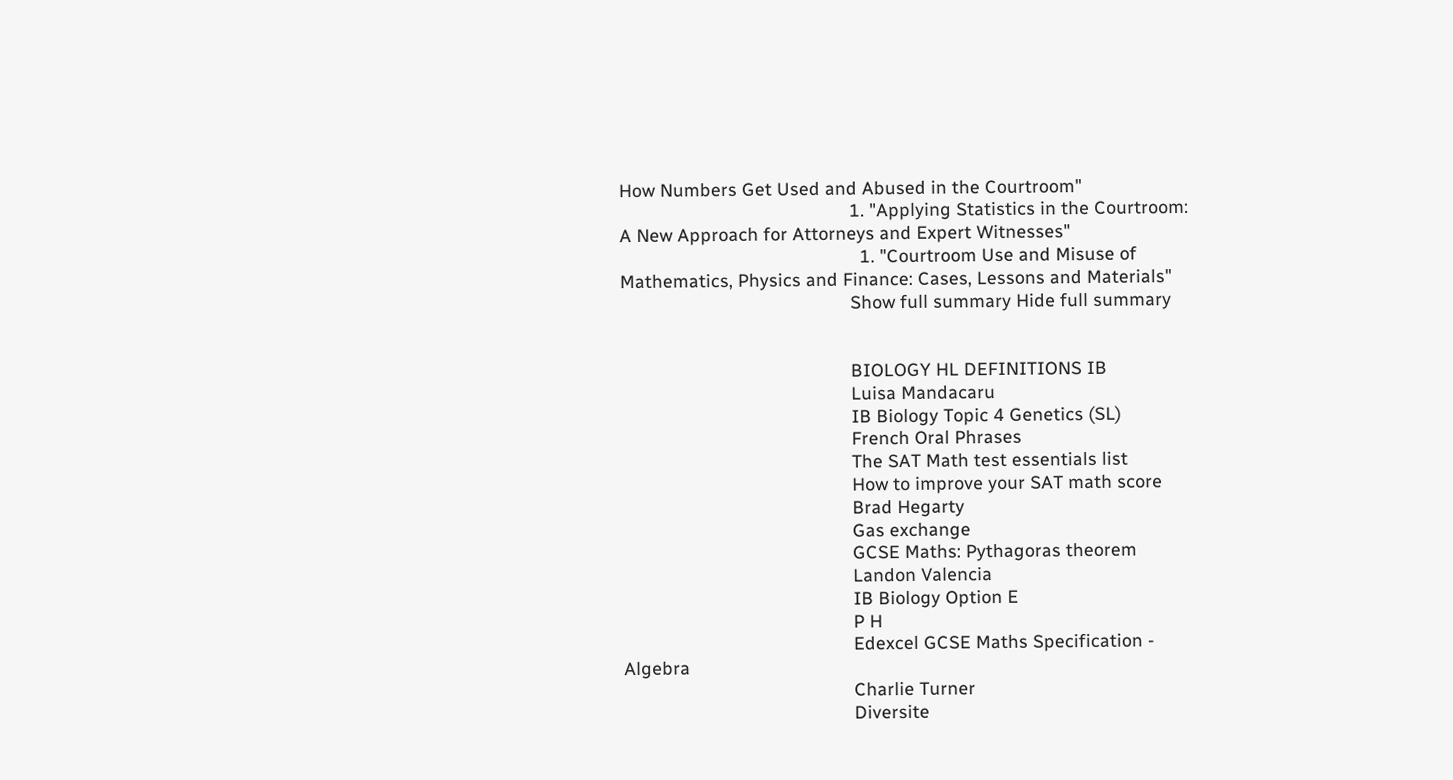How Numbers Get Used and Abused in the Courtroom"
                                              1. "Applying Statistics in the Courtroom: A New Approach for Attorneys and Expert Witnesses"
                                                1. "Courtroom Use and Misuse of Mathematics, Physics and Finance: Cases, Lessons and Materials"
                                              Show full summary Hide full summary


                                              BIOLOGY HL DEFINITIONS IB
                                              Luisa Mandacaru
                                              IB Biology Topic 4 Genetics (SL)
                                              French Oral Phrases
                                              The SAT Math test essentials list
                                              How to improve your SAT math score
                                              Brad Hegarty
                                              Gas exchange
                                              GCSE Maths: Pythagoras theorem
                                              Landon Valencia
                                              IB Biology Option E
                                              P H
                                              Edexcel GCSE Maths Specification - Algebra
                                              Charlie Turner
                                              Diversite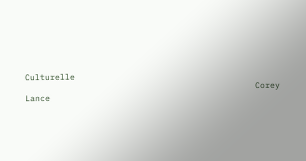Culturelle
                                              Corey Lance